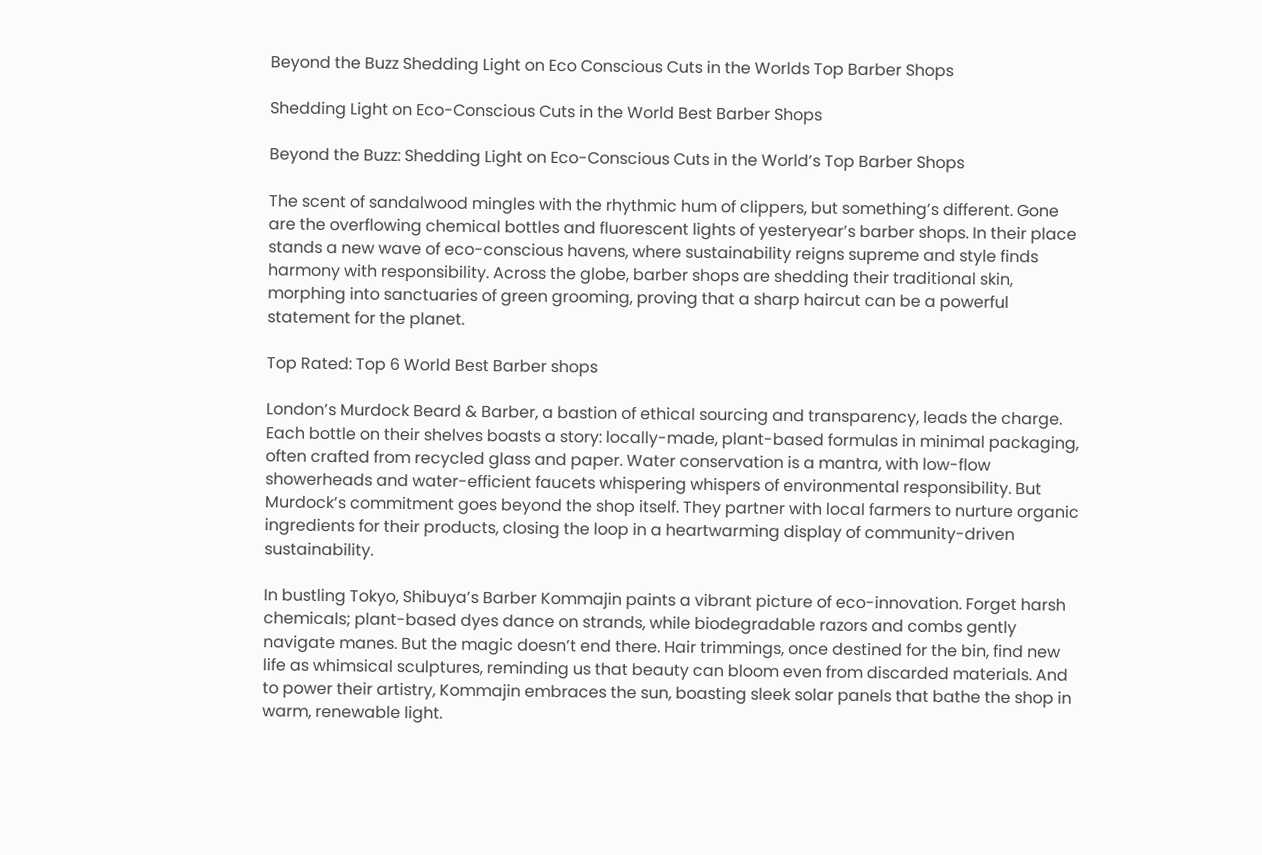Beyond the Buzz Shedding Light on Eco Conscious Cuts in the Worlds Top Barber Shops

Shedding Light on Eco-Conscious Cuts in the World Best Barber Shops

Beyond the Buzz: Shedding Light on Eco-Conscious Cuts in the World’s Top Barber Shops

The scent of sandalwood mingles with the rhythmic hum of clippers, but something’s different. Gone are the overflowing chemical bottles and fluorescent lights of yesteryear’s barber shops. In their place stands a new wave of eco-conscious havens, where sustainability reigns supreme and style finds harmony with responsibility. Across the globe, barber shops are shedding their traditional skin, morphing into sanctuaries of green grooming, proving that a sharp haircut can be a powerful statement for the planet.

Top Rated: Top 6 World Best Barber shops

London’s Murdock Beard & Barber, a bastion of ethical sourcing and transparency, leads the charge. Each bottle on their shelves boasts a story: locally-made, plant-based formulas in minimal packaging, often crafted from recycled glass and paper. Water conservation is a mantra, with low-flow showerheads and water-efficient faucets whispering whispers of environmental responsibility. But Murdock’s commitment goes beyond the shop itself. They partner with local farmers to nurture organic ingredients for their products, closing the loop in a heartwarming display of community-driven sustainability.

In bustling Tokyo, Shibuya’s Barber Kommajin paints a vibrant picture of eco-innovation. Forget harsh chemicals; plant-based dyes dance on strands, while biodegradable razors and combs gently navigate manes. But the magic doesn’t end there. Hair trimmings, once destined for the bin, find new life as whimsical sculptures, reminding us that beauty can bloom even from discarded materials. And to power their artistry, Kommajin embraces the sun, boasting sleek solar panels that bathe the shop in warm, renewable light.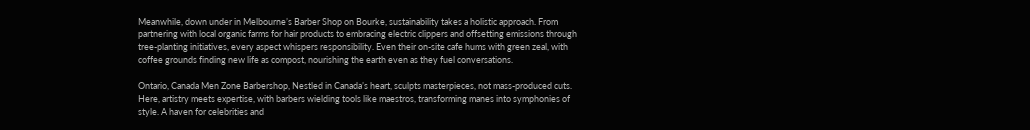Meanwhile, down under in Melbourne’s Barber Shop on Bourke, sustainability takes a holistic approach. From partnering with local organic farms for hair products to embracing electric clippers and offsetting emissions through tree-planting initiatives, every aspect whispers responsibility. Even their on-site cafe hums with green zeal, with coffee grounds finding new life as compost, nourishing the earth even as they fuel conversations.

Ontario, Canada Men Zone Barbershop, Nestled in Canada’s heart, sculpts masterpieces, not mass-produced cuts. Here, artistry meets expertise, with barbers wielding tools like maestros, transforming manes into symphonies of style. A haven for celebrities and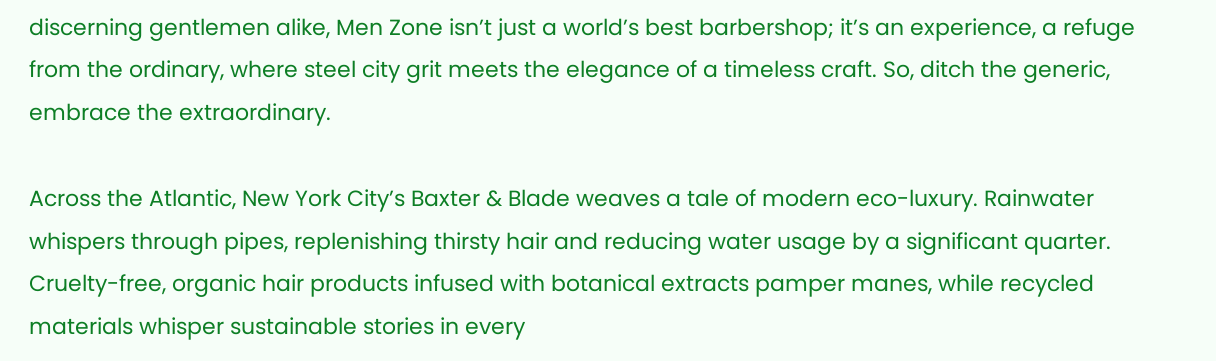discerning gentlemen alike, Men Zone isn’t just a world’s best barbershop; it’s an experience, a refuge from the ordinary, where steel city grit meets the elegance of a timeless craft. So, ditch the generic, embrace the extraordinary.

Across the Atlantic, New York City’s Baxter & Blade weaves a tale of modern eco-luxury. Rainwater whispers through pipes, replenishing thirsty hair and reducing water usage by a significant quarter. Cruelty-free, organic hair products infused with botanical extracts pamper manes, while recycled materials whisper sustainable stories in every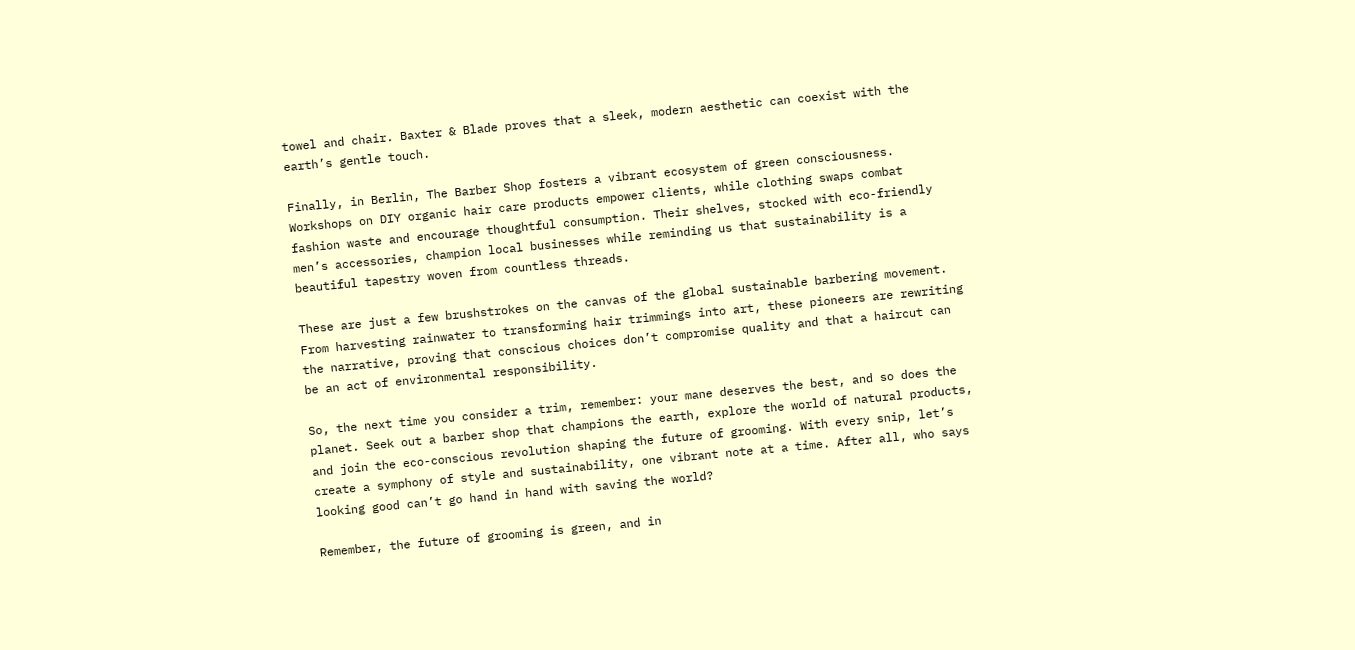towel and chair. Baxter & Blade proves that a sleek, modern aesthetic can coexist with the earth’s gentle touch.

Finally, in Berlin, The Barber Shop fosters a vibrant ecosystem of green consciousness. Workshops on DIY organic hair care products empower clients, while clothing swaps combat fashion waste and encourage thoughtful consumption. Their shelves, stocked with eco-friendly men’s accessories, champion local businesses while reminding us that sustainability is a beautiful tapestry woven from countless threads.

These are just a few brushstrokes on the canvas of the global sustainable barbering movement. From harvesting rainwater to transforming hair trimmings into art, these pioneers are rewriting the narrative, proving that conscious choices don’t compromise quality and that a haircut can be an act of environmental responsibility.

So, the next time you consider a trim, remember: your mane deserves the best, and so does the planet. Seek out a barber shop that champions the earth, explore the world of natural products, and join the eco-conscious revolution shaping the future of grooming. With every snip, let’s create a symphony of style and sustainability, one vibrant note at a time. After all, who says looking good can’t go hand in hand with saving the world?

Remember, the future of grooming is green, and in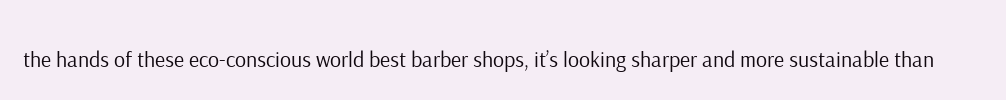the hands of these eco-conscious world best barber shops, it’s looking sharper and more sustainable than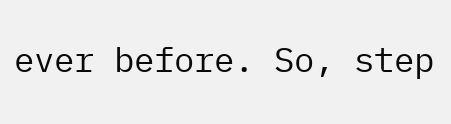ever before. So, step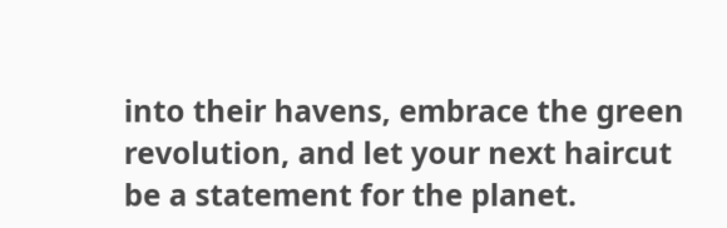into their havens, embrace the green revolution, and let your next haircut be a statement for the planet.